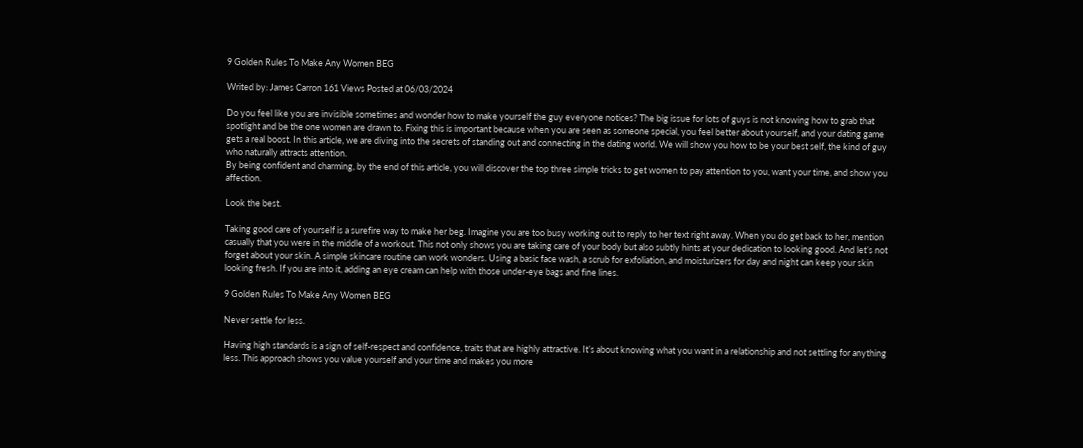9 Golden Rules To Make Any Women BEG

Writed by: James Carron 161 Views Posted at 06/03/2024

Do you feel like you are invisible sometimes and wonder how to make yourself the guy everyone notices? The big issue for lots of guys is not knowing how to grab that spotlight and be the one women are drawn to. Fixing this is important because when you are seen as someone special, you feel better about yourself, and your dating game gets a real boost. In this article, we are diving into the secrets of standing out and connecting in the dating world. We will show you how to be your best self, the kind of guy who naturally attracts attention.
By being confident and charming, by the end of this article, you will discover the top three simple tricks to get women to pay attention to you, want your time, and show you affection.

Look the best.

Taking good care of yourself is a surefire way to make her beg. Imagine you are too busy working out to reply to her text right away. When you do get back to her, mention casually that you were in the middle of a workout. This not only shows you are taking care of your body but also subtly hints at your dedication to looking good. And let’s not forget about your skin. A simple skincare routine can work wonders. Using a basic face wash, a scrub for exfoliation, and moisturizers for day and night can keep your skin looking fresh. If you are into it, adding an eye cream can help with those under-eye bags and fine lines.

9 Golden Rules To Make Any Women BEG

Never settle for less.

Having high standards is a sign of self-respect and confidence, traits that are highly attractive. It’s about knowing what you want in a relationship and not settling for anything less. This approach shows you value yourself and your time and makes you more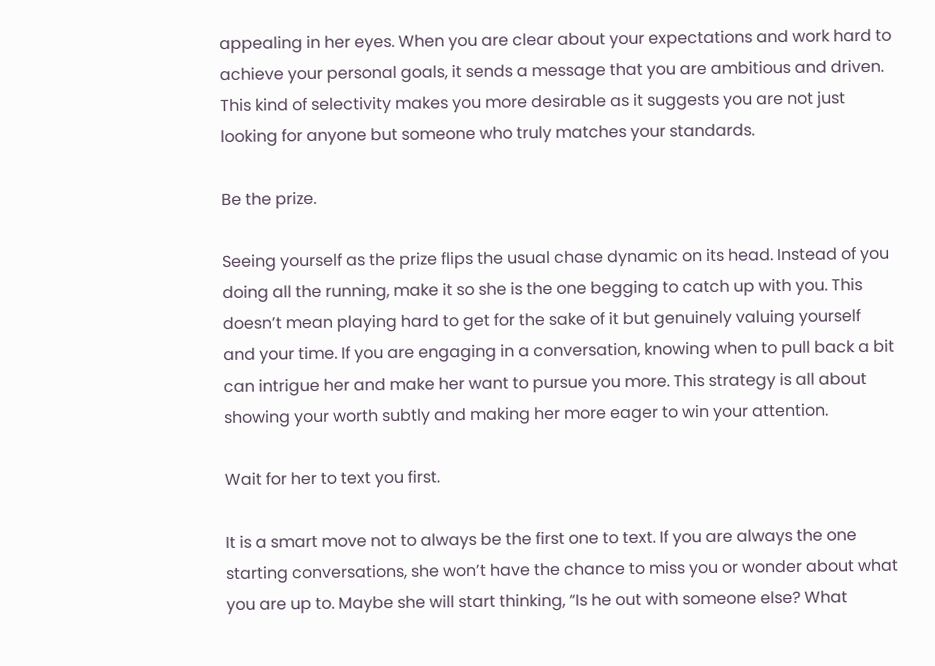appealing in her eyes. When you are clear about your expectations and work hard to achieve your personal goals, it sends a message that you are ambitious and driven. This kind of selectivity makes you more desirable as it suggests you are not just looking for anyone but someone who truly matches your standards.

Be the prize.

Seeing yourself as the prize flips the usual chase dynamic on its head. Instead of you doing all the running, make it so she is the one begging to catch up with you. This doesn’t mean playing hard to get for the sake of it but genuinely valuing yourself and your time. If you are engaging in a conversation, knowing when to pull back a bit can intrigue her and make her want to pursue you more. This strategy is all about showing your worth subtly and making her more eager to win your attention.

Wait for her to text you first.

It is a smart move not to always be the first one to text. If you are always the one starting conversations, she won’t have the chance to miss you or wonder about what you are up to. Maybe she will start thinking, “Is he out with someone else? What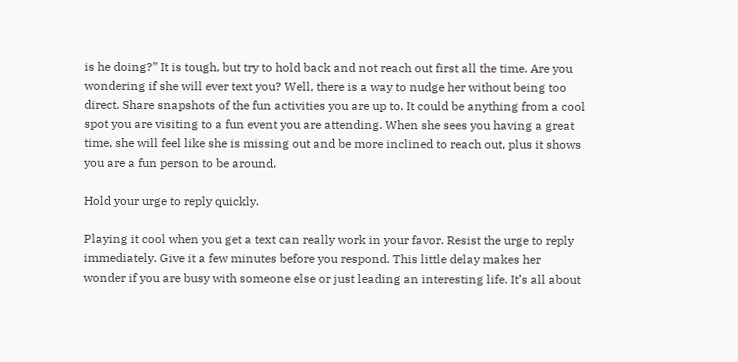is he doing?” It is tough, but try to hold back and not reach out first all the time. Are you wondering if she will ever text you? Well, there is a way to nudge her without being too direct. Share snapshots of the fun activities you are up to. It could be anything from a cool spot you are visiting to a fun event you are attending. When she sees you having a great time, she will feel like she is missing out and be more inclined to reach out, plus it shows you are a fun person to be around.

Hold your urge to reply quickly.

Playing it cool when you get a text can really work in your favor. Resist the urge to reply immediately. Give it a few minutes before you respond. This little delay makes her wonder if you are busy with someone else or just leading an interesting life. It’s all about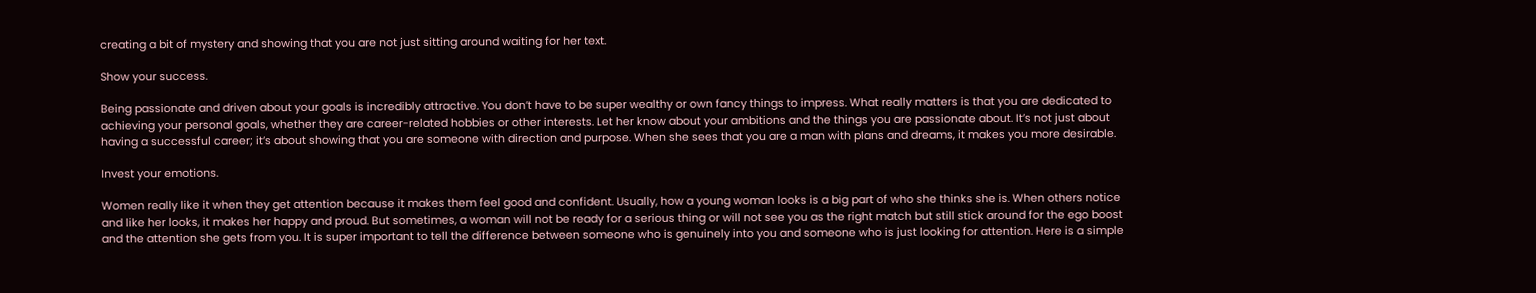creating a bit of mystery and showing that you are not just sitting around waiting for her text.

Show your success.

Being passionate and driven about your goals is incredibly attractive. You don’t have to be super wealthy or own fancy things to impress. What really matters is that you are dedicated to achieving your personal goals, whether they are career-related hobbies or other interests. Let her know about your ambitions and the things you are passionate about. It’s not just about having a successful career; it’s about showing that you are someone with direction and purpose. When she sees that you are a man with plans and dreams, it makes you more desirable.

Invest your emotions.

Women really like it when they get attention because it makes them feel good and confident. Usually, how a young woman looks is a big part of who she thinks she is. When others notice and like her looks, it makes her happy and proud. But sometimes, a woman will not be ready for a serious thing or will not see you as the right match but still stick around for the ego boost and the attention she gets from you. It is super important to tell the difference between someone who is genuinely into you and someone who is just looking for attention. Here is a simple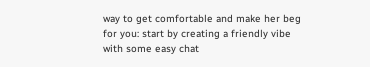way to get comfortable and make her beg for you: start by creating a friendly vibe with some easy chat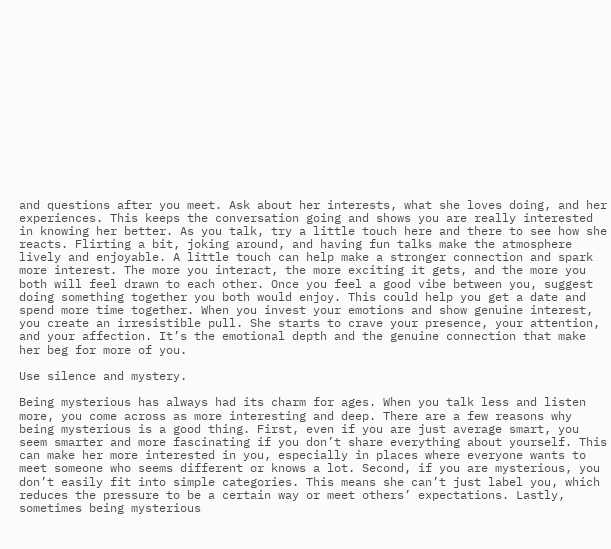and questions after you meet. Ask about her interests, what she loves doing, and her experiences. This keeps the conversation going and shows you are really interested in knowing her better. As you talk, try a little touch here and there to see how she reacts. Flirting a bit, joking around, and having fun talks make the atmosphere lively and enjoyable. A little touch can help make a stronger connection and spark more interest. The more you interact, the more exciting it gets, and the more you both will feel drawn to each other. Once you feel a good vibe between you, suggest doing something together you both would enjoy. This could help you get a date and spend more time together. When you invest your emotions and show genuine interest, you create an irresistible pull. She starts to crave your presence, your attention, and your affection. It’s the emotional depth and the genuine connection that make her beg for more of you.

Use silence and mystery.

Being mysterious has always had its charm for ages. When you talk less and listen more, you come across as more interesting and deep. There are a few reasons why being mysterious is a good thing. First, even if you are just average smart, you seem smarter and more fascinating if you don’t share everything about yourself. This can make her more interested in you, especially in places where everyone wants to meet someone who seems different or knows a lot. Second, if you are mysterious, you don’t easily fit into simple categories. This means she can’t just label you, which reduces the pressure to be a certain way or meet others’ expectations. Lastly, sometimes being mysterious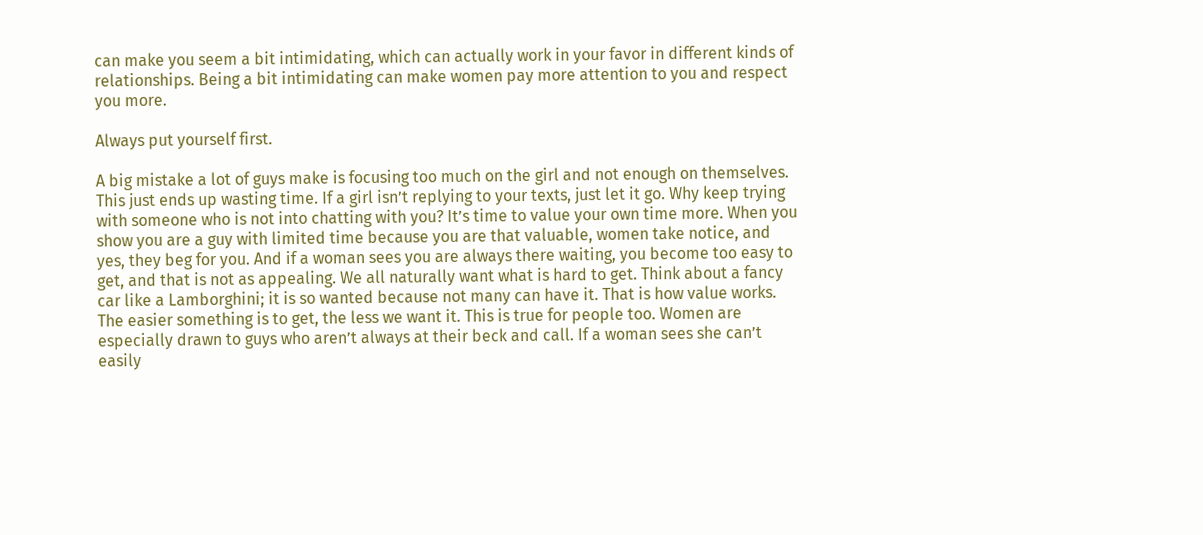can make you seem a bit intimidating, which can actually work in your favor in different kinds of relationships. Being a bit intimidating can make women pay more attention to you and respect you more.

Always put yourself first.

A big mistake a lot of guys make is focusing too much on the girl and not enough on themselves. This just ends up wasting time. If a girl isn’t replying to your texts, just let it go. Why keep trying with someone who is not into chatting with you? It’s time to value your own time more. When you show you are a guy with limited time because you are that valuable, women take notice, and yes, they beg for you. And if a woman sees you are always there waiting, you become too easy to get, and that is not as appealing. We all naturally want what is hard to get. Think about a fancy car like a Lamborghini; it is so wanted because not many can have it. That is how value works. The easier something is to get, the less we want it. This is true for people too. Women are especially drawn to guys who aren’t always at their beck and call. If a woman sees she can’t easily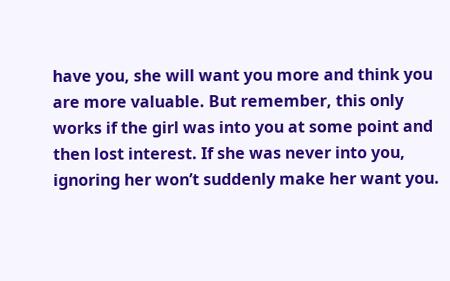have you, she will want you more and think you are more valuable. But remember, this only works if the girl was into you at some point and then lost interest. If she was never into you, ignoring her won’t suddenly make her want you.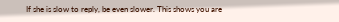If she is slow to reply, be even slower. This shows you are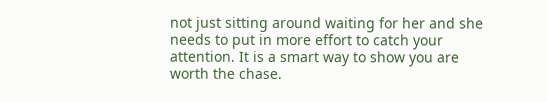not just sitting around waiting for her and she needs to put in more effort to catch your attention. It is a smart way to show you are worth the chase.